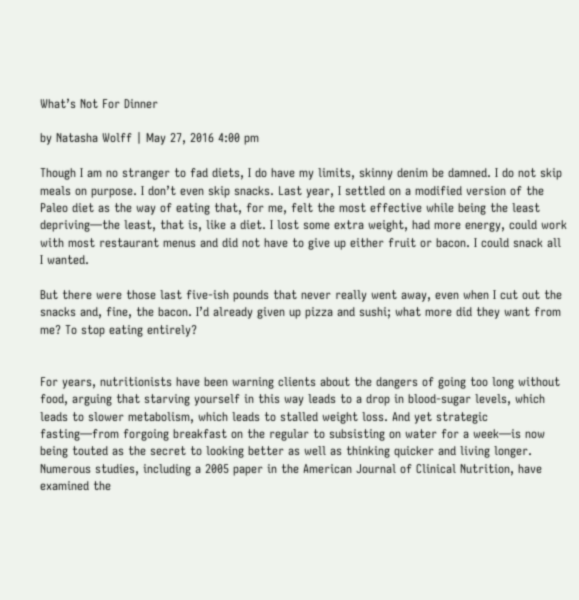What’s Not For Dinner

by Natasha Wolff | May 27, 2016 4:00 pm

Though I am no stranger to fad diets, I do have my limits, skinny denim be damned. I do not skip meals on purpose. I don’t even skip snacks. Last year, I settled on a modified version of the Paleo diet as the way of eating that, for me, felt the most effective while being the least depriving—the least, that is, like a diet. I lost some extra weight, had more energy, could work with most restaurant menus and did not have to give up either fruit or bacon. I could snack all I wanted.

But there were those last five-ish pounds that never really went away, even when I cut out the snacks and, fine, the bacon. I’d already given up pizza and sushi; what more did they want from me? To stop eating entirely?


For years, nutritionists have been warning clients about the dangers of going too long without food, arguing that starving yourself in this way leads to a drop in blood-sugar levels, which leads to slower metabolism, which leads to stalled weight loss. And yet strategic fasting—from forgoing breakfast on the regular to subsisting on water for a week—is now being touted as the secret to looking better as well as thinking quicker and living longer. Numerous studies, including a 2005 paper in the American Journal of Clinical Nutrition, have examined the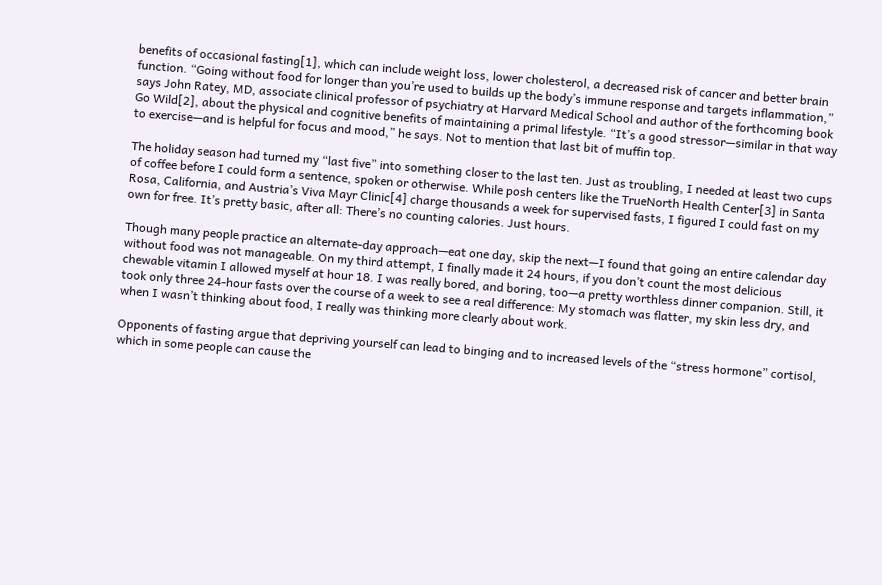benefits of occasional fasting[1], which can include weight loss, lower cholesterol, a decreased risk of cancer and better brain function. “Going without food for longer than you’re used to builds up the body’s immune response and targets inflammation,” says John Ratey, MD, associate clinical professor of psychiatry at Harvard Medical School and author of the forthcoming book Go Wild[2], about the physical and cognitive benefits of maintaining a primal lifestyle. “It’s a good stressor—similar in that way to exercise—and is helpful for focus and mood,” he says. Not to mention that last bit of muffin top.

The holiday season had turned my “last five” into something closer to the last ten. Just as troubling, I needed at least two cups of coffee before I could form a sentence, spoken or otherwise. While posh centers like the TrueNorth Health Center[3] in Santa Rosa, California, and Austria’s Viva Mayr Clinic[4] charge thousands a week for supervised fasts, I figured I could fast on my own for free. It’s pretty basic, after all: There’s no counting calories. Just hours.

Though many people practice an alternate-day approach—eat one day, skip the next—I found that going an entire calendar day without food was not manageable. On my third attempt, I finally made it 24 hours, if you don’t count the most delicious chewable vitamin I allowed myself at hour 18. I was really bored, and boring, too—a pretty worthless dinner companion. Still, it took only three 24-hour fasts over the course of a week to see a real difference: My stomach was flatter, my skin less dry, and when I wasn’t thinking about food, I really was thinking more clearly about work.

Opponents of fasting argue that depriving yourself can lead to binging and to increased levels of the “stress hormone” cortisol, which in some people can cause the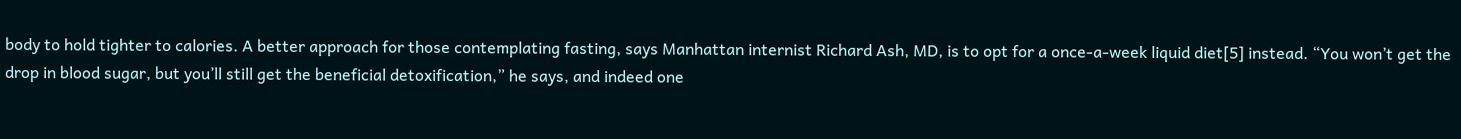body to hold tighter to calories. A better approach for those contemplating fasting, says Manhattan internist Richard Ash, MD, is to opt for a once-a-week liquid diet[5] instead. “You won’t get the drop in blood sugar, but you’ll still get the beneficial detoxification,” he says, and indeed one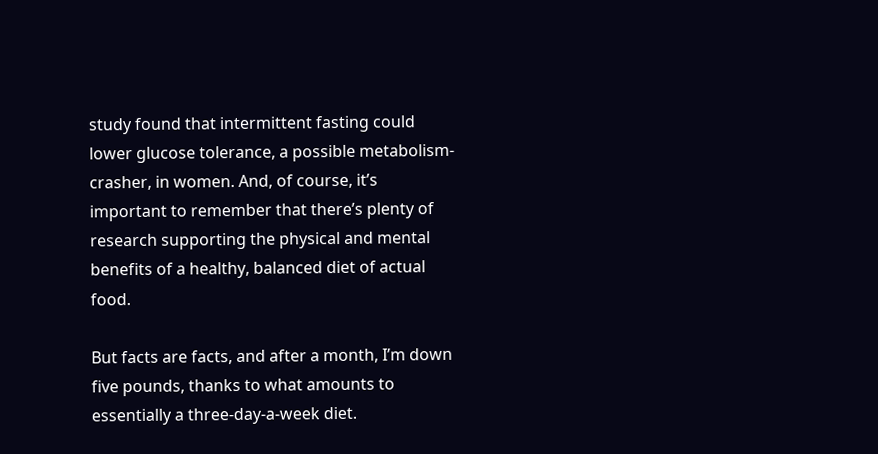study found that intermittent fasting could lower glucose tolerance, a possible metabolism-crasher, in women. And, of course, it’s important to remember that there’s plenty of research supporting the physical and mental benefits of a healthy, balanced diet of actual food.

But facts are facts, and after a month, I’m down five pounds, thanks to what amounts to essentially a three-day-a-week diet.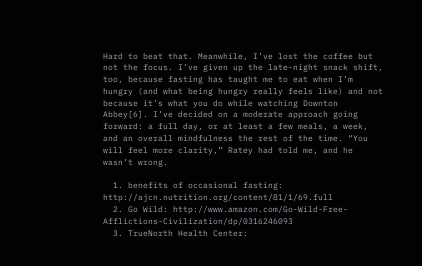Hard to beat that. Meanwhile, I’ve lost the coffee but not the focus. I’ve given up the late-night snack shift, too, because fasting has taught me to eat when I’m hungry (and what being hungry really feels like) and not because it’s what you do while watching Downton Abbey[6]. I’ve decided on a moderate approach going forward: a full day, or at least a few meals, a week, and an overall mindfulness the rest of the time. “You will feel more clarity,” Ratey had told me, and he wasn’t wrong.

  1. benefits of occasional fasting: http://ajcn.nutrition.org/content/81/1/69.full
  2. Go Wild: http://www.amazon.com/Go-Wild-Free-Afflictions-Civilization/dp/0316246093
  3. TrueNorth Health Center: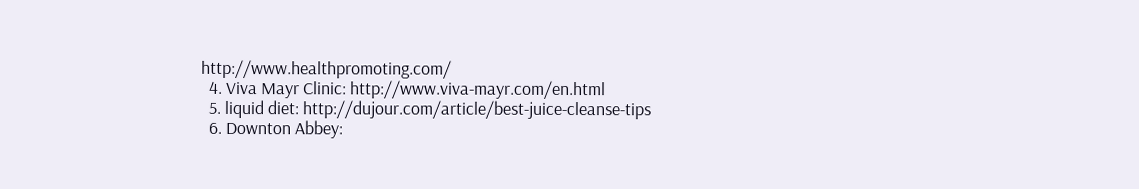http://www.healthpromoting.com/
  4. Viva Mayr Clinic: http://www.viva-mayr.com/en.html
  5. liquid diet: http://dujour.com/article/best-juice-cleanse-tips
  6. Downton Abbey: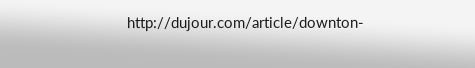http://dujour.com/article/downton-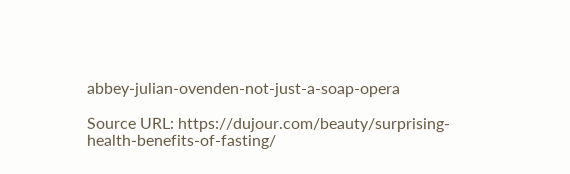abbey-julian-ovenden-not-just-a-soap-opera

Source URL: https://dujour.com/beauty/surprising-health-benefits-of-fasting/